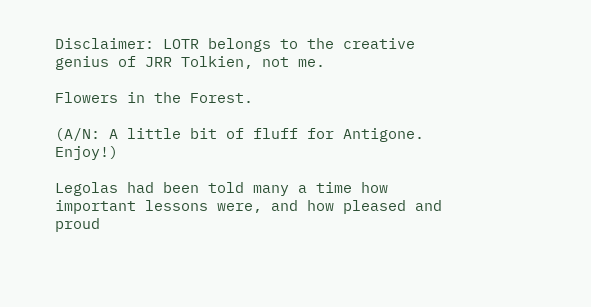Disclaimer: LOTR belongs to the creative genius of JRR Tolkien, not me.

Flowers in the Forest.

(A/N: A little bit of fluff for Antigone. Enjoy!)

Legolas had been told many a time how important lessons were, and how pleased and proud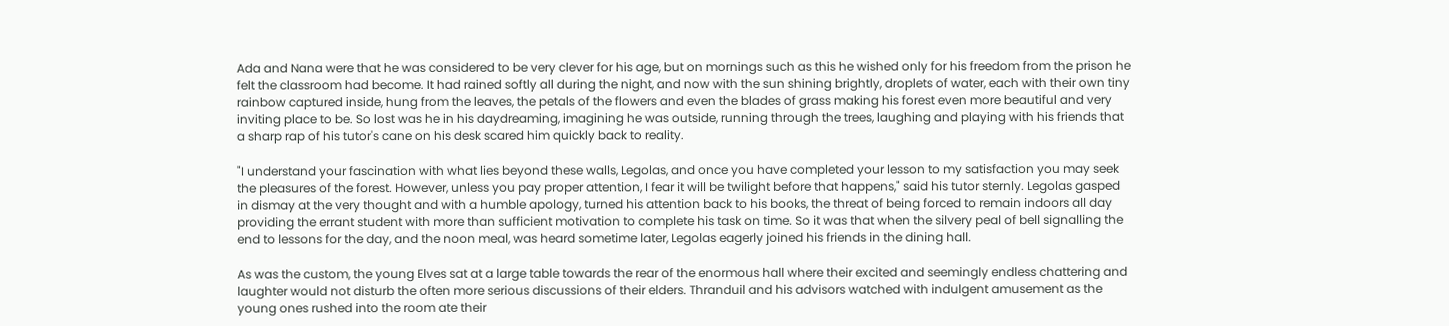Ada and Nana were that he was considered to be very clever for his age, but on mornings such as this he wished only for his freedom from the prison he felt the classroom had become. It had rained softly all during the night, and now with the sun shining brightly, droplets of water, each with their own tiny rainbow captured inside, hung from the leaves, the petals of the flowers and even the blades of grass making his forest even more beautiful and very inviting place to be. So lost was he in his daydreaming, imagining he was outside, running through the trees, laughing and playing with his friends that a sharp rap of his tutor's cane on his desk scared him quickly back to reality.

"I understand your fascination with what lies beyond these walls, Legolas, and once you have completed your lesson to my satisfaction you may seek the pleasures of the forest. However, unless you pay proper attention, I fear it will be twilight before that happens," said his tutor sternly. Legolas gasped in dismay at the very thought and with a humble apology, turned his attention back to his books, the threat of being forced to remain indoors all day providing the errant student with more than sufficient motivation to complete his task on time. So it was that when the silvery peal of bell signalling the end to lessons for the day, and the noon meal, was heard sometime later, Legolas eagerly joined his friends in the dining hall.

As was the custom, the young Elves sat at a large table towards the rear of the enormous hall where their excited and seemingly endless chattering and laughter would not disturb the often more serious discussions of their elders. Thranduil and his advisors watched with indulgent amusement as the young ones rushed into the room ate their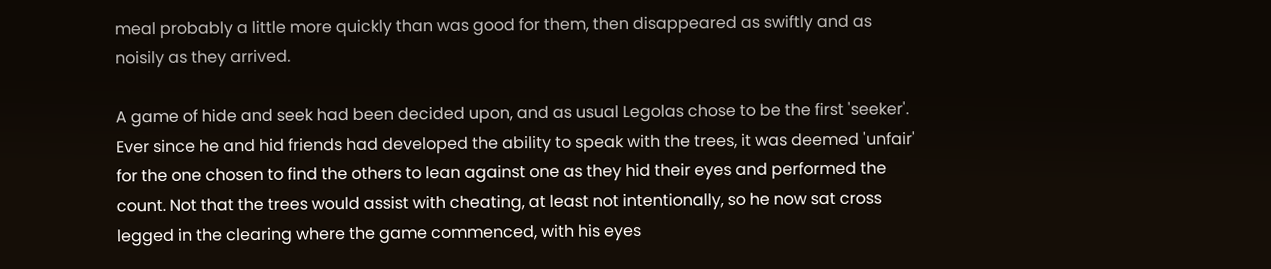meal probably a little more quickly than was good for them, then disappeared as swiftly and as noisily as they arrived.

A game of hide and seek had been decided upon, and as usual Legolas chose to be the first 'seeker'. Ever since he and hid friends had developed the ability to speak with the trees, it was deemed 'unfair' for the one chosen to find the others to lean against one as they hid their eyes and performed the count. Not that the trees would assist with cheating, at least not intentionally, so he now sat cross legged in the clearing where the game commenced, with his eyes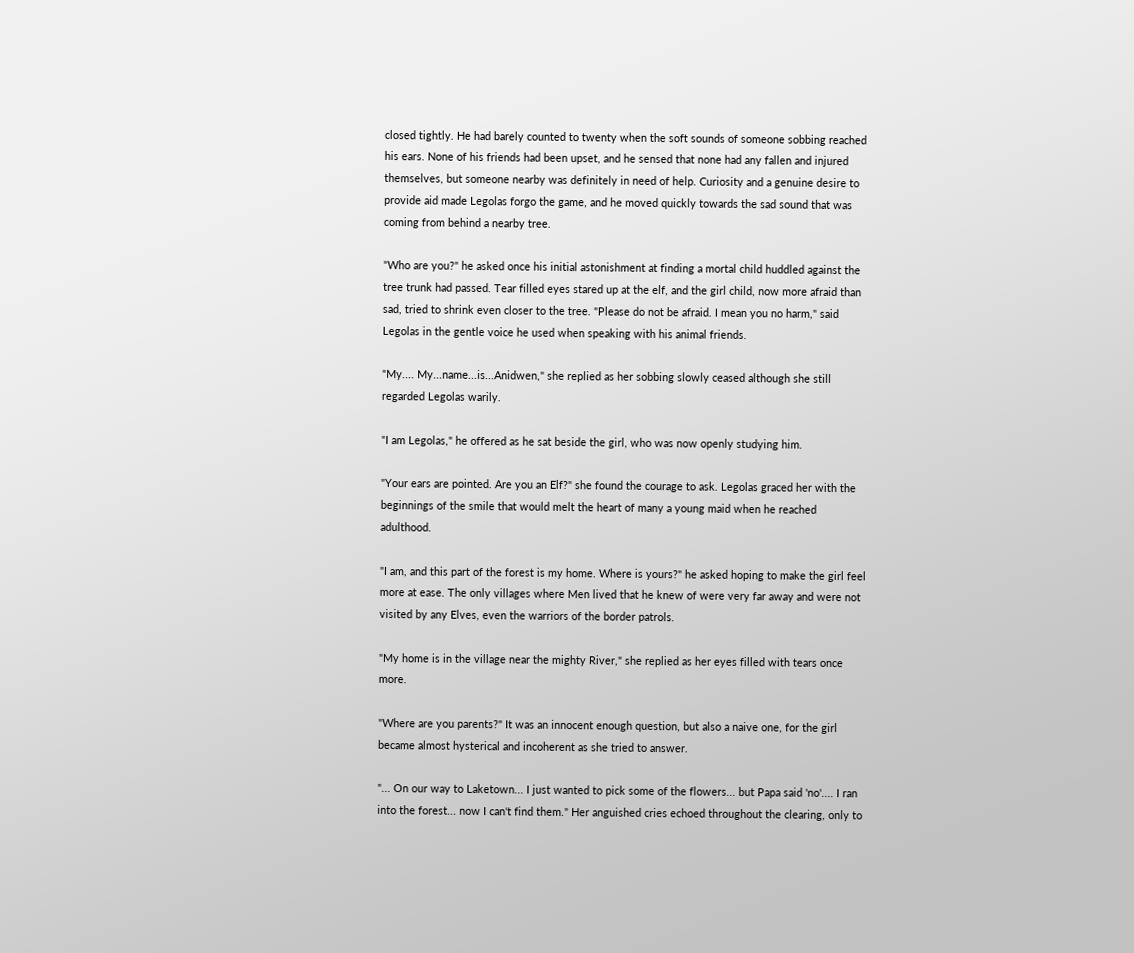closed tightly. He had barely counted to twenty when the soft sounds of someone sobbing reached his ears. None of his friends had been upset, and he sensed that none had any fallen and injured themselves, but someone nearby was definitely in need of help. Curiosity and a genuine desire to provide aid made Legolas forgo the game, and he moved quickly towards the sad sound that was coming from behind a nearby tree.

"Who are you?" he asked once his initial astonishment at finding a mortal child huddled against the tree trunk had passed. Tear filled eyes stared up at the elf, and the girl child, now more afraid than sad, tried to shrink even closer to the tree. "Please do not be afraid. I mean you no harm," said Legolas in the gentle voice he used when speaking with his animal friends.

"My.... My...name...is...Anidwen," she replied as her sobbing slowly ceased although she still regarded Legolas warily.

"I am Legolas," he offered as he sat beside the girl, who was now openly studying him.

"Your ears are pointed. Are you an Elf?" she found the courage to ask. Legolas graced her with the beginnings of the smile that would melt the heart of many a young maid when he reached adulthood.

"I am, and this part of the forest is my home. Where is yours?" he asked hoping to make the girl feel more at ease. The only villages where Men lived that he knew of were very far away and were not visited by any Elves, even the warriors of the border patrols.

"My home is in the village near the mighty River," she replied as her eyes filled with tears once more.

"Where are you parents?" It was an innocent enough question, but also a naive one, for the girl became almost hysterical and incoherent as she tried to answer.

"... On our way to Laketown... I just wanted to pick some of the flowers... but Papa said 'no'.... I ran into the forest... now I can't find them." Her anguished cries echoed throughout the clearing, only to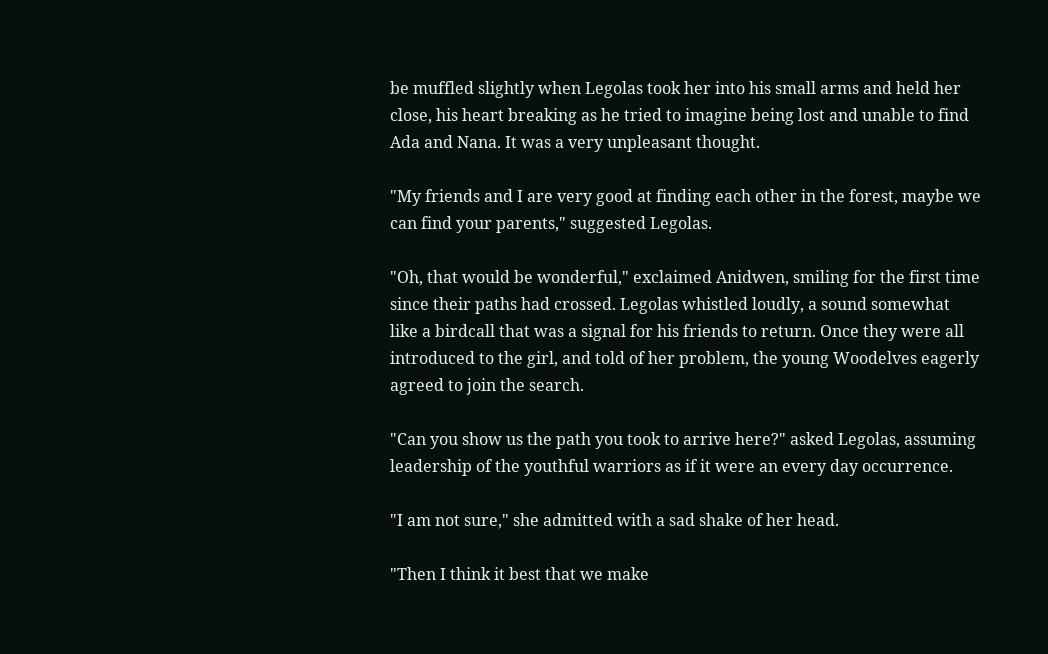be muffled slightly when Legolas took her into his small arms and held her close, his heart breaking as he tried to imagine being lost and unable to find Ada and Nana. It was a very unpleasant thought.

"My friends and I are very good at finding each other in the forest, maybe we can find your parents," suggested Legolas.

"Oh, that would be wonderful," exclaimed Anidwen, smiling for the first time since their paths had crossed. Legolas whistled loudly, a sound somewhat like a birdcall that was a signal for his friends to return. Once they were all introduced to the girl, and told of her problem, the young Woodelves eagerly agreed to join the search.

"Can you show us the path you took to arrive here?" asked Legolas, assuming leadership of the youthful warriors as if it were an every day occurrence.

"I am not sure," she admitted with a sad shake of her head.

"Then I think it best that we make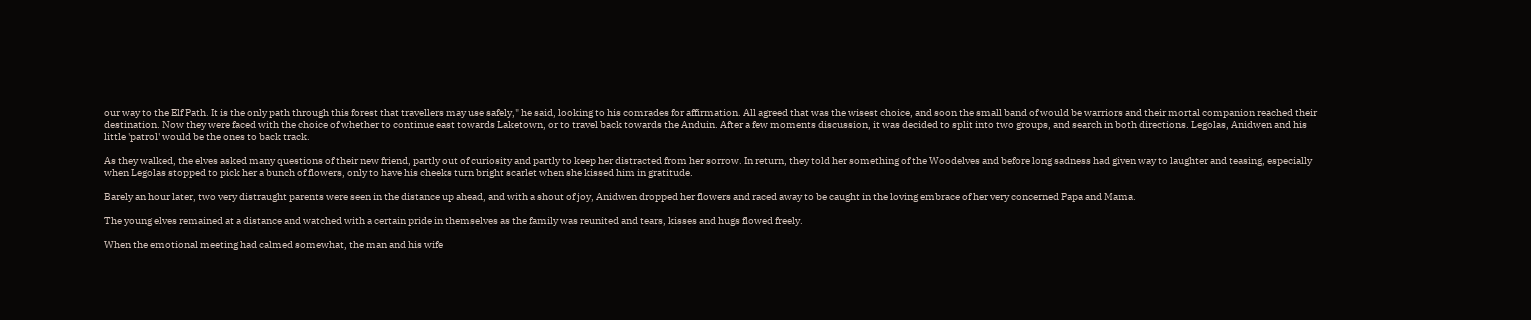our way to the Elf Path. It is the only path through this forest that travellers may use safely," he said, looking to his comrades for affirmation. All agreed that was the wisest choice, and soon the small band of would be warriors and their mortal companion reached their destination. Now they were faced with the choice of whether to continue east towards Laketown, or to travel back towards the Anduin. After a few moments discussion, it was decided to split into two groups, and search in both directions. Legolas, Anidwen and his little 'patrol' would be the ones to back track.

As they walked, the elves asked many questions of their new friend, partly out of curiosity and partly to keep her distracted from her sorrow. In return, they told her something of the Woodelves and before long sadness had given way to laughter and teasing, especially when Legolas stopped to pick her a bunch of flowers, only to have his cheeks turn bright scarlet when she kissed him in gratitude.

Barely an hour later, two very distraught parents were seen in the distance up ahead, and with a shout of joy, Anidwen dropped her flowers and raced away to be caught in the loving embrace of her very concerned Papa and Mama.

The young elves remained at a distance and watched with a certain pride in themselves as the family was reunited and tears, kisses and hugs flowed freely.

When the emotional meeting had calmed somewhat, the man and his wife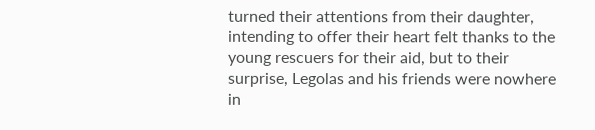turned their attentions from their daughter, intending to offer their heart felt thanks to the young rescuers for their aid, but to their surprise, Legolas and his friends were nowhere in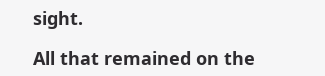sight.

All that remained on the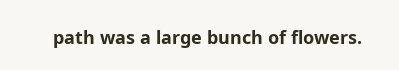path was a large bunch of flowers.